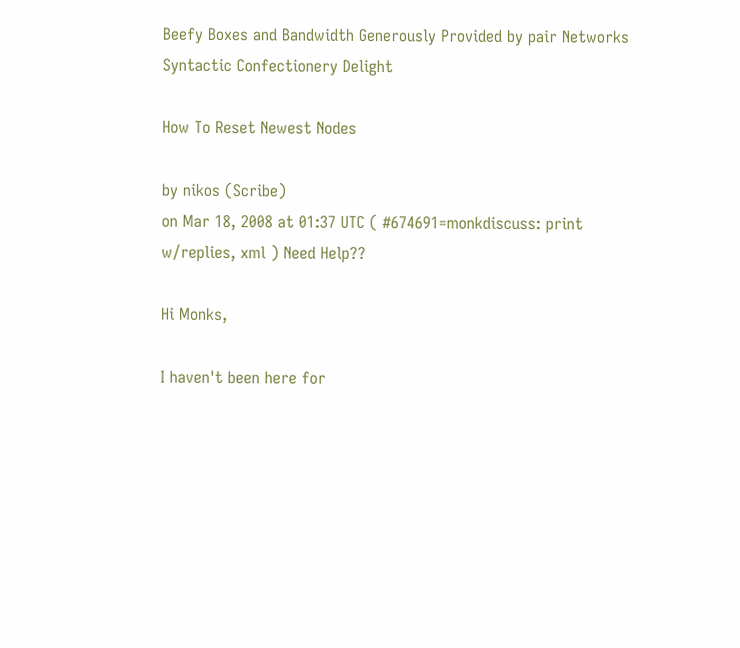Beefy Boxes and Bandwidth Generously Provided by pair Networks
Syntactic Confectionery Delight

How To Reset Newest Nodes

by nikos (Scribe)
on Mar 18, 2008 at 01:37 UTC ( #674691=monkdiscuss: print w/replies, xml ) Need Help??

Hi Monks,

I haven't been here for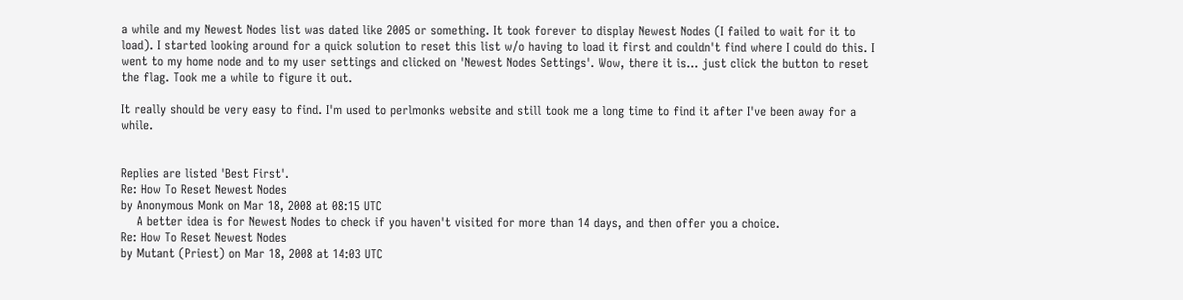a while and my Newest Nodes list was dated like 2005 or something. It took forever to display Newest Nodes (I failed to wait for it to load). I started looking around for a quick solution to reset this list w/o having to load it first and couldn't find where I could do this. I went to my home node and to my user settings and clicked on 'Newest Nodes Settings'. Wow, there it is... just click the button to reset the flag. Took me a while to figure it out.

It really should be very easy to find. I'm used to perlmonks website and still took me a long time to find it after I've been away for a while.


Replies are listed 'Best First'.
Re: How To Reset Newest Nodes
by Anonymous Monk on Mar 18, 2008 at 08:15 UTC
    A better idea is for Newest Nodes to check if you haven't visited for more than 14 days, and then offer you a choice.
Re: How To Reset Newest Nodes
by Mutant (Priest) on Mar 18, 2008 at 14:03 UTC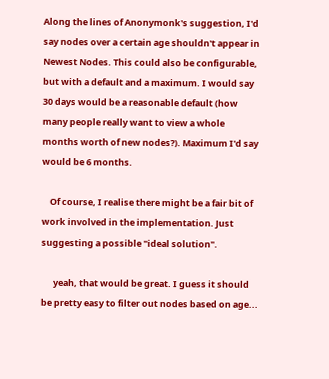Along the lines of Anonymonk's suggestion, I'd say nodes over a certain age shouldn't appear in Newest Nodes. This could also be configurable, but with a default and a maximum. I would say 30 days would be a reasonable default (how many people really want to view a whole months worth of new nodes?). Maximum I'd say would be 6 months.

    Of course, I realise there might be a fair bit of work involved in the implementation. Just suggesting a possible "ideal solution".

      yeah, that would be great. I guess it should be pretty easy to filter out nodes based on age...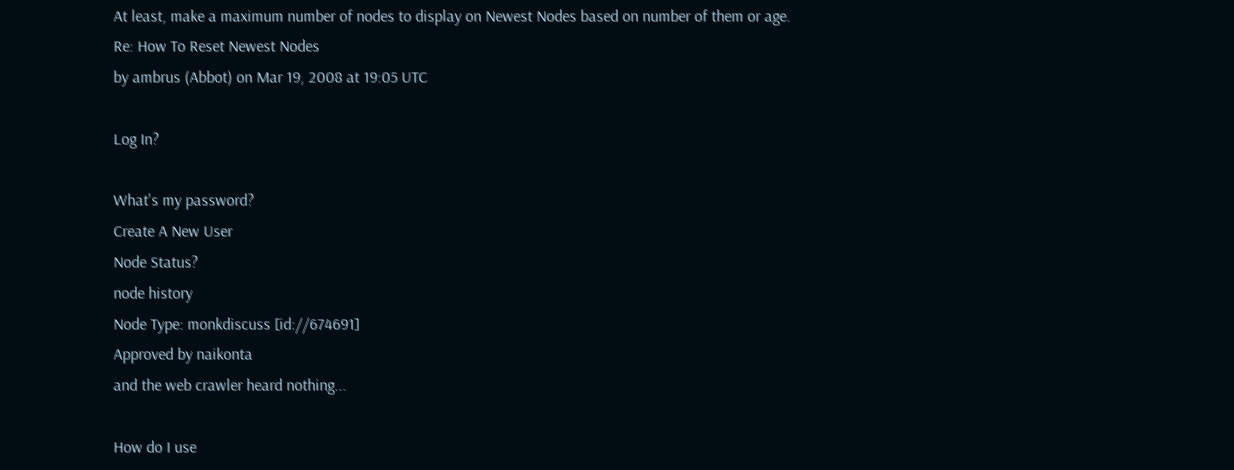At least, make a maximum number of nodes to display on Newest Nodes based on number of them or age.
Re: How To Reset Newest Nodes
by ambrus (Abbot) on Mar 19, 2008 at 19:05 UTC

Log In?

What's my password?
Create A New User
Node Status?
node history
Node Type: monkdiscuss [id://674691]
Approved by naikonta
and the web crawler heard nothing...

How do I use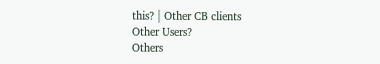this? | Other CB clients
Other Users?
Others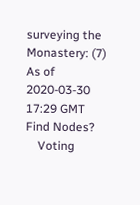surveying the Monastery: (7)
As of 2020-03-30 17:29 GMT
Find Nodes?
    Voting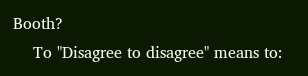Booth?
    To "Disagree to disagree" means to: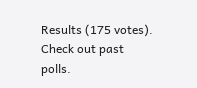Results (175 votes). Check out past polls.